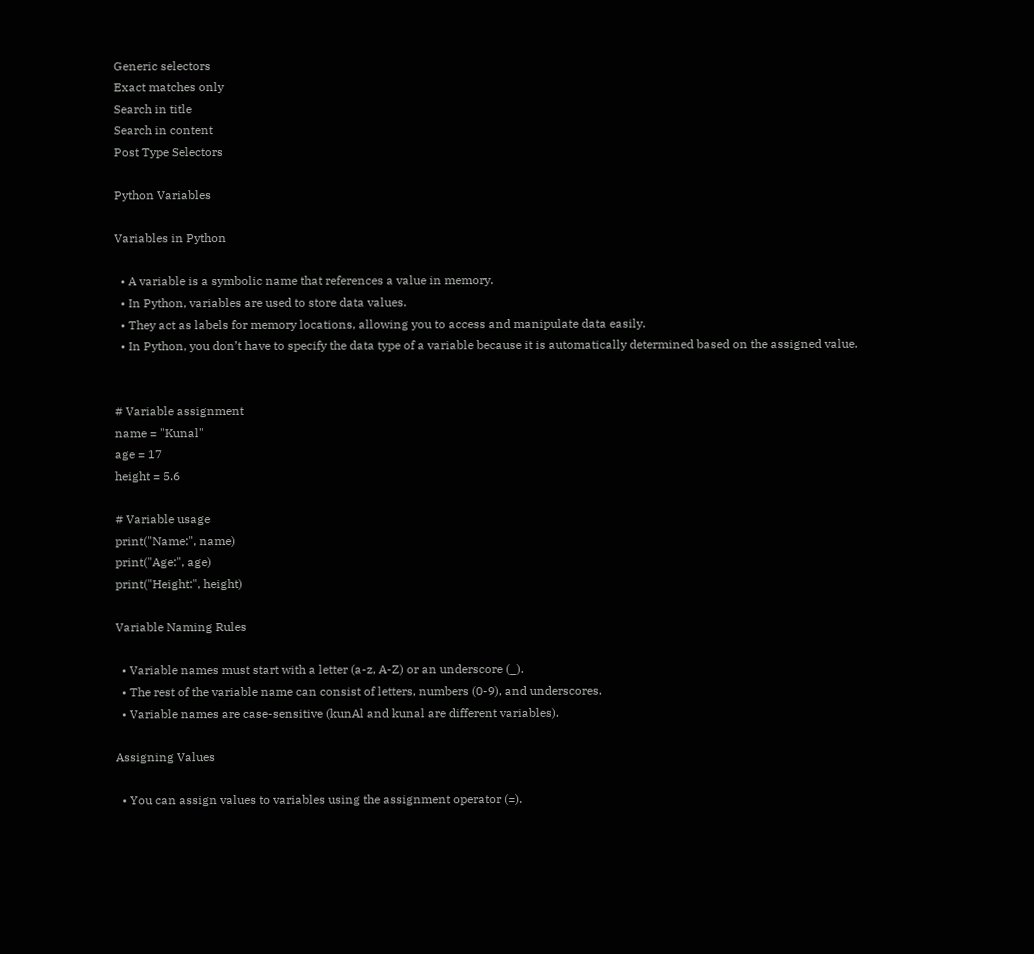Generic selectors
Exact matches only
Search in title
Search in content
Post Type Selectors

Python Variables

Variables in Python

  • A variable is a symbolic name that references a value in memory.
  • In Python, variables are used to store data values.
  • They act as labels for memory locations, allowing you to access and manipulate data easily.
  • In Python, you don’t have to specify the data type of a variable because it is automatically determined based on the assigned value.


# Variable assignment
name = "Kunal"
age = 17
height = 5.6

# Variable usage
print("Name:", name)
print("Age:", age)
print("Height:", height)

Variable Naming Rules

  • Variable names must start with a letter (a-z, A-Z) or an underscore (_).
  • The rest of the variable name can consist of letters, numbers (0-9), and underscores.
  • Variable names are case-sensitive (kunAl and kunal are different variables).

Assigning Values

  • You can assign values to variables using the assignment operator (=).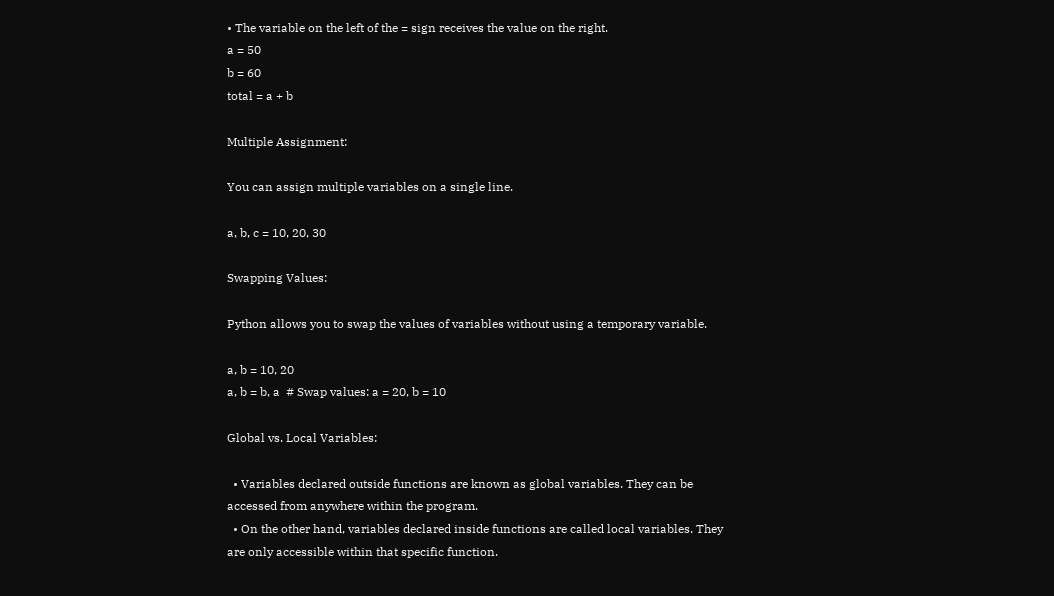• The variable on the left of the = sign receives the value on the right.
a = 50
b = 60
total = a + b

Multiple Assignment:

You can assign multiple variables on a single line.

a, b, c = 10, 20, 30

Swapping Values:

Python allows you to swap the values of variables without using a temporary variable.

a, b = 10, 20
a, b = b, a  # Swap values: a = 20, b = 10

Global vs. Local Variables:

  • Variables declared outside functions are known as global variables. They can be accessed from anywhere within the program.
  • On the other hand, variables declared inside functions are called local variables. They are only accessible within that specific function.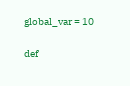global_var = 10

def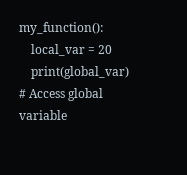my_function():
    local_var = 20
    print(global_var)  # Access global variable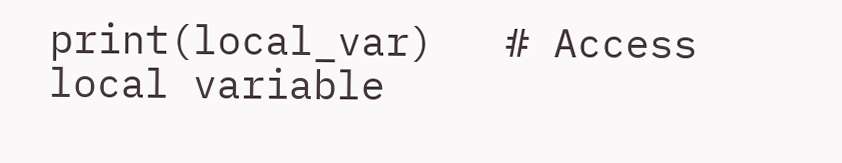print(local_var)   # Access local variable